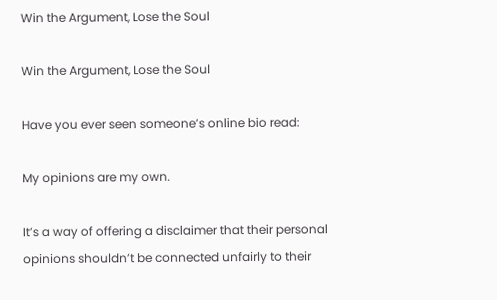Win the Argument, Lose the Soul

Win the Argument, Lose the Soul

Have you ever seen someone’s online bio read:

My opinions are my own.

It’s a way of offering a disclaimer that their personal opinions shouldn’t be connected unfairly to their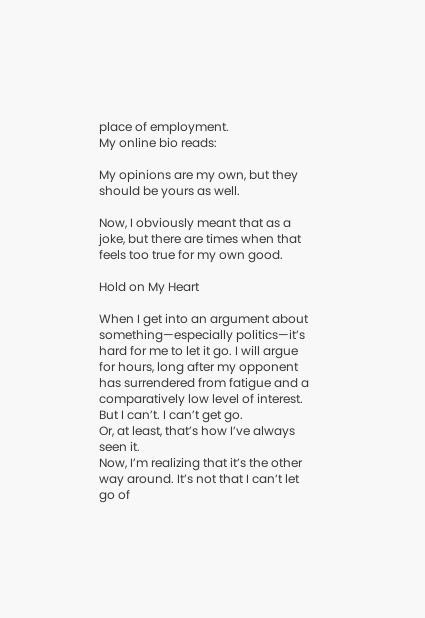place of employment.
My online bio reads:

My opinions are my own, but they should be yours as well.

Now, I obviously meant that as a joke, but there are times when that feels too true for my own good.

Hold on My Heart

When I get into an argument about something—especially politics—it’s hard for me to let it go. I will argue for hours, long after my opponent has surrendered from fatigue and a comparatively low level of interest.
But I can’t. I can’t get go.
Or, at least, that’s how I’ve always seen it.
Now, I’m realizing that it’s the other way around. It’s not that I can’t let go of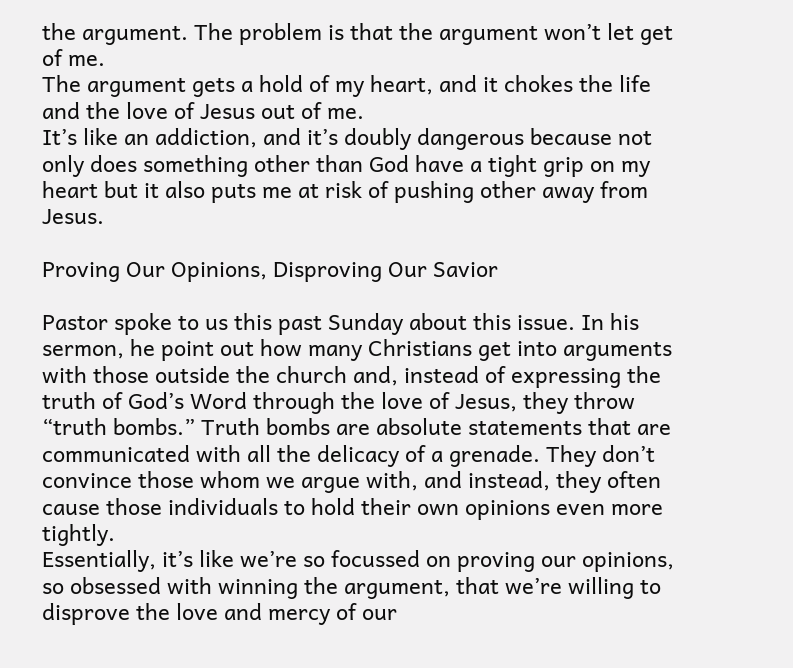the argument. The problem is that the argument won’t let get of me.
The argument gets a hold of my heart, and it chokes the life and the love of Jesus out of me.
It’s like an addiction, and it’s doubly dangerous because not only does something other than God have a tight grip on my heart but it also puts me at risk of pushing other away from Jesus.

Proving Our Opinions, Disproving Our Savior

Pastor spoke to us this past Sunday about this issue. In his sermon, he point out how many Christians get into arguments with those outside the church and, instead of expressing the truth of God’s Word through the love of Jesus, they throw “truth bombs.” Truth bombs are absolute statements that are communicated with all the delicacy of a grenade. They don’t convince those whom we argue with, and instead, they often cause those individuals to hold their own opinions even more tightly.
Essentially, it’s like we’re so focussed on proving our opinions, so obsessed with winning the argument, that we’re willing to disprove the love and mercy of our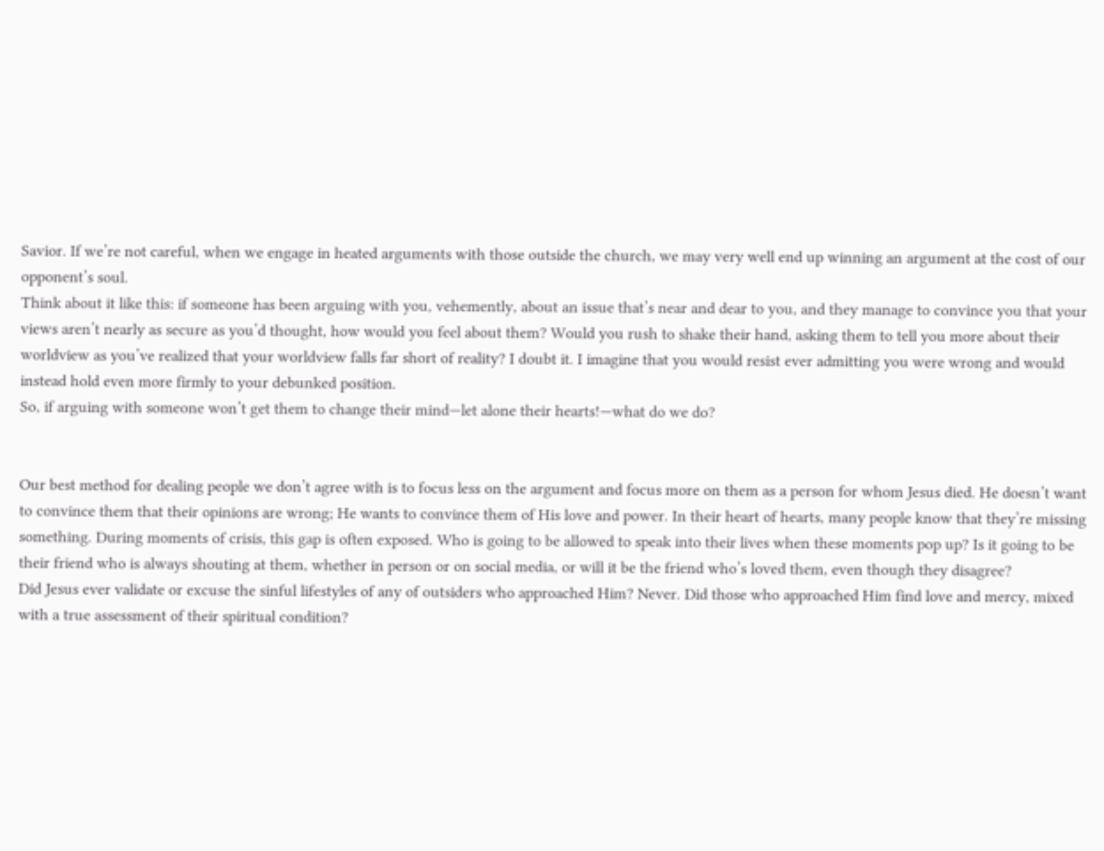Savior. If we’re not careful, when we engage in heated arguments with those outside the church, we may very well end up winning an argument at the cost of our opponent’s soul.
Think about it like this: if someone has been arguing with you, vehemently, about an issue that’s near and dear to you, and they manage to convince you that your views aren’t nearly as secure as you’d thought, how would you feel about them? Would you rush to shake their hand, asking them to tell you more about their worldview as you’ve realized that your worldview falls far short of reality? I doubt it. I imagine that you would resist ever admitting you were wrong and would instead hold even more firmly to your debunked position.
So, if arguing with someone won’t get them to change their mind—let alone their hearts!—what do we do?


Our best method for dealing people we don’t agree with is to focus less on the argument and focus more on them as a person for whom Jesus died. He doesn’t want to convince them that their opinions are wrong; He wants to convince them of His love and power. In their heart of hearts, many people know that they’re missing something. During moments of crisis, this gap is often exposed. Who is going to be allowed to speak into their lives when these moments pop up? Is it going to be their friend who is always shouting at them, whether in person or on social media, or will it be the friend who’s loved them, even though they disagree?
Did Jesus ever validate or excuse the sinful lifestyles of any of outsiders who approached Him? Never. Did those who approached Him find love and mercy, mixed with a true assessment of their spiritual condition?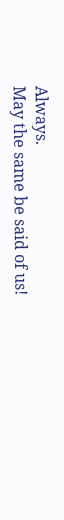Always.
May the same be said of us!